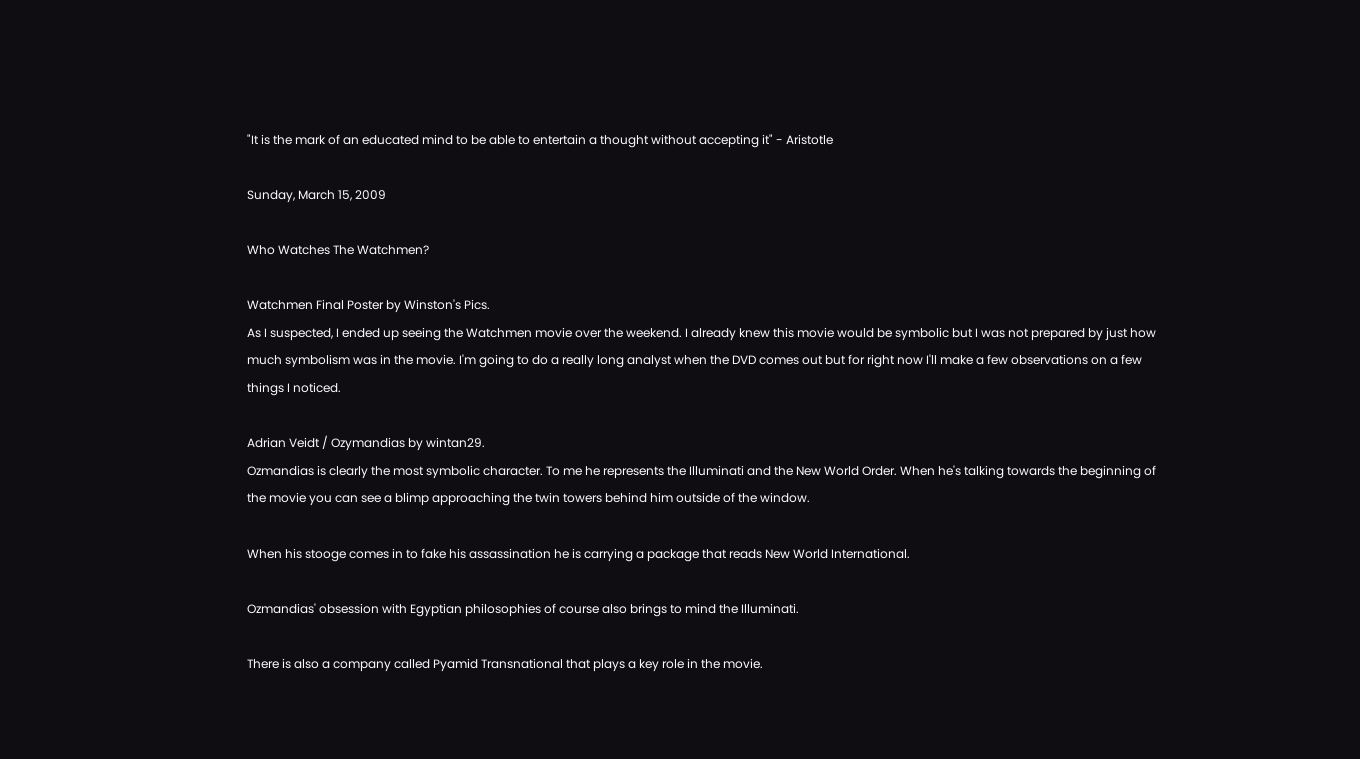"It is the mark of an educated mind to be able to entertain a thought without accepting it" - Aristotle

Sunday, March 15, 2009

Who Watches The Watchmen?

Watchmen Final Poster by Winston's Pics.
As I suspected, I ended up seeing the Watchmen movie over the weekend. I already knew this movie would be symbolic but I was not prepared by just how much symbolism was in the movie. I'm going to do a really long analyst when the DVD comes out but for right now I'll make a few observations on a few things I noticed.

Adrian Veidt / Ozymandias by wintan29.
Ozmandias is clearly the most symbolic character. To me he represents the Illuminati and the New World Order. When he's talking towards the beginning of the movie you can see a blimp approaching the twin towers behind him outside of the window.

When his stooge comes in to fake his assassination he is carrying a package that reads New World International.

Ozmandias' obsession with Egyptian philosophies of course also brings to mind the Illuminati.

There is also a company called Pyamid Transnational that plays a key role in the movie.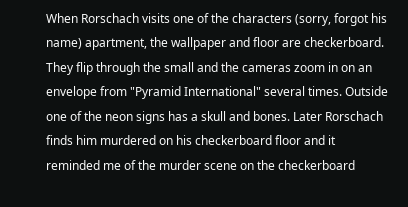When Rorschach visits one of the characters (sorry, forgot his name) apartment, the wallpaper and floor are checkerboard. They flip through the small and the cameras zoom in on an envelope from "Pyramid International" several times. Outside one of the neon signs has a skull and bones. Later Rorschach finds him murdered on his checkerboard floor and it reminded me of the murder scene on the checkerboard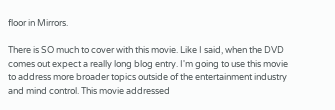floor in Mirrors.

There is SO much to cover with this movie. Like I said, when the DVD comes out expect a really long blog entry. I'm going to use this movie to address more broader topics outside of the entertainment industry and mind control. This movie addressed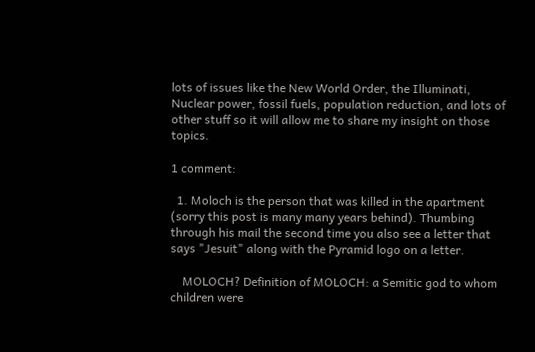lots of issues like the New World Order, the Illuminati, Nuclear power, fossil fuels, population reduction, and lots of other stuff so it will allow me to share my insight on those topics.

1 comment:

  1. Moloch is the person that was killed in the apartment (sorry this post is many many years behind). Thumbing through his mail the second time you also see a letter that says "Jesuit" along with the Pyramid logo on a letter.

    MOLOCH? Definition of MOLOCH: a Semitic god to whom children were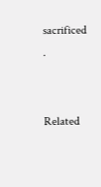sacrificed .


Related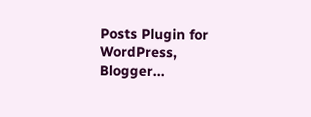Posts Plugin for WordPress, Blogger...